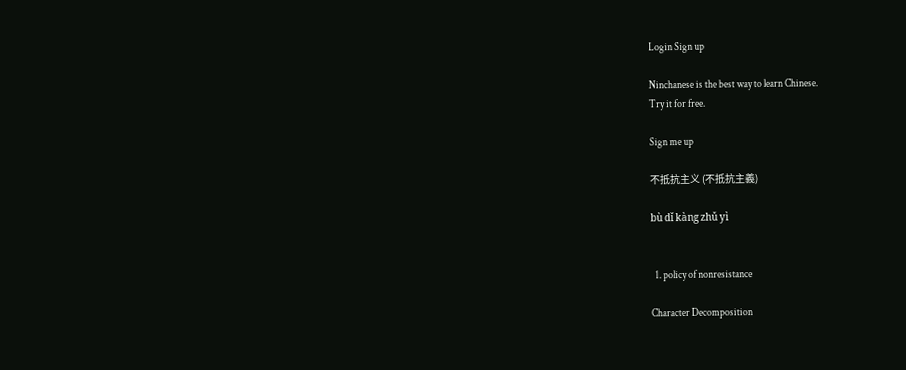Login Sign up

Ninchanese is the best way to learn Chinese.
Try it for free.

Sign me up

不抵抗主义 (不抵抗主義)

bù dǐ kàng zhǔ yì


  1. policy of nonresistance

Character Decomposition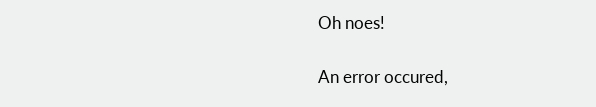Oh noes!

An error occured,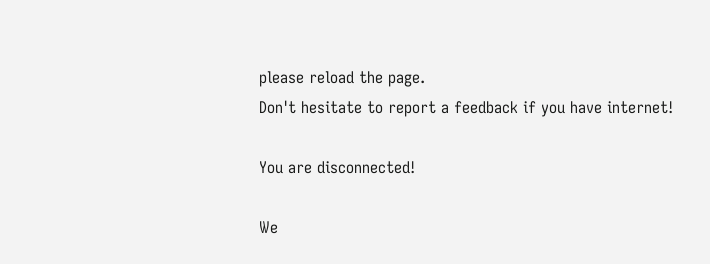please reload the page.
Don't hesitate to report a feedback if you have internet!

You are disconnected!

We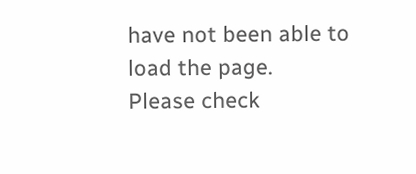have not been able to load the page.
Please check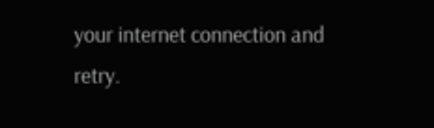your internet connection and retry.